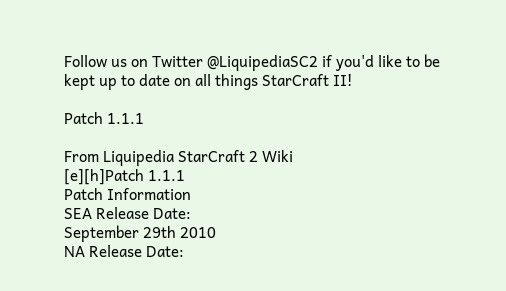Follow us on Twitter @LiquipediaSC2 if you'd like to be kept up to date on all things StarCraft II!

Patch 1.1.1

From Liquipedia StarCraft 2 Wiki
[e][h]Patch 1.1.1
Patch Information
SEA Release Date:
September 29th 2010
NA Release Date: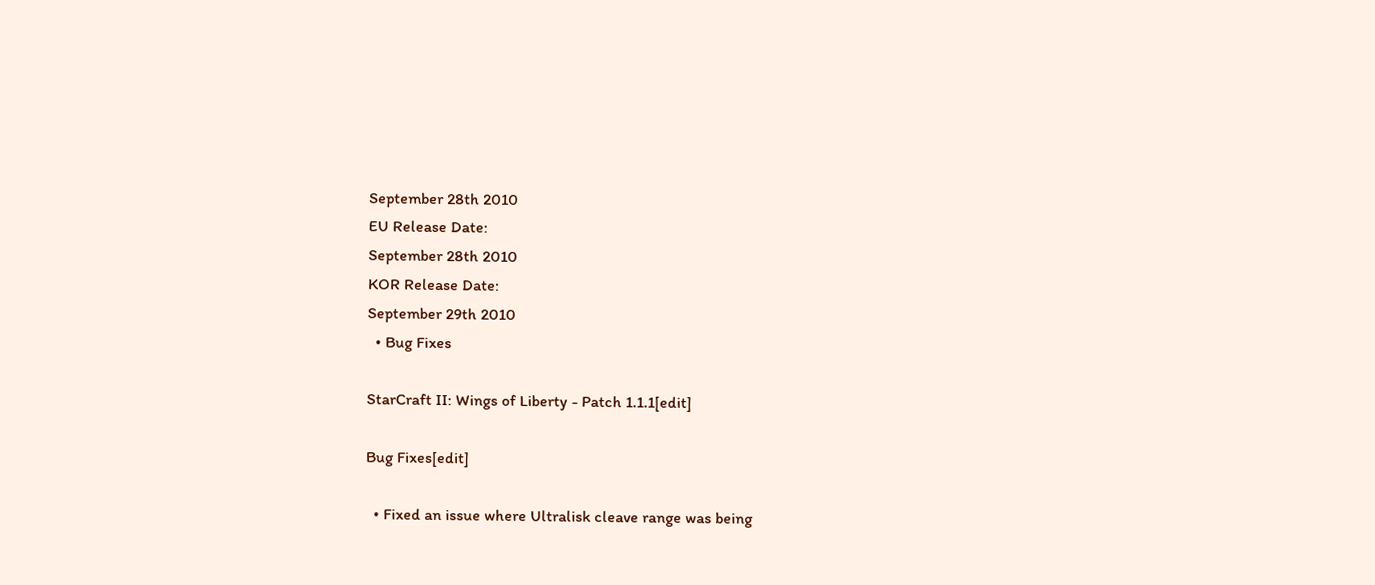September 28th 2010
EU Release Date:
September 28th 2010
KOR Release Date:
September 29th 2010
  • Bug Fixes

StarCraft II: Wings of Liberty - Patch 1.1.1[edit]

Bug Fixes[edit]

  • Fixed an issue where Ultralisk cleave range was being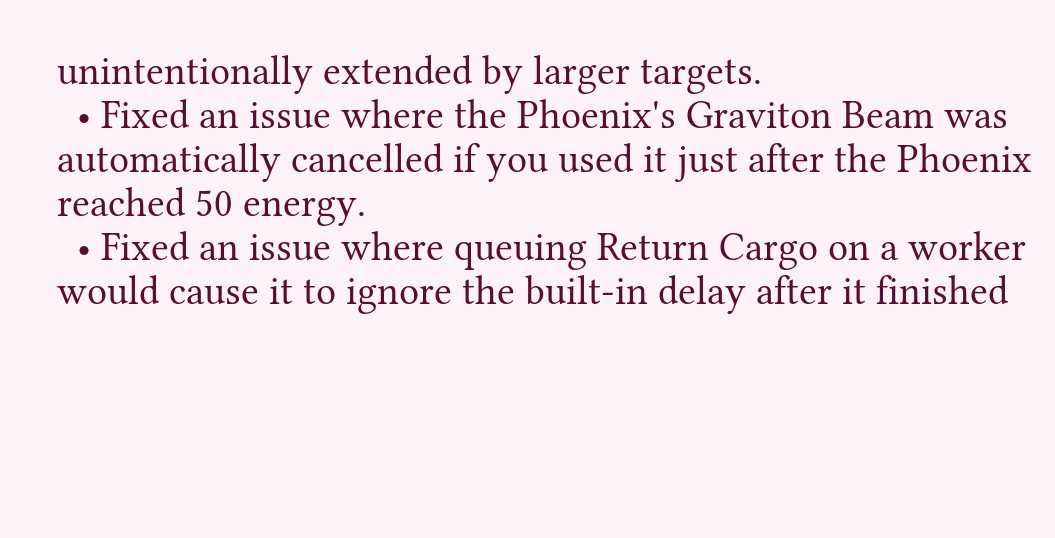unintentionally extended by larger targets.
  • Fixed an issue where the Phoenix's Graviton Beam was automatically cancelled if you used it just after the Phoenix reached 50 energy.
  • Fixed an issue where queuing Return Cargo on a worker would cause it to ignore the built-in delay after it finished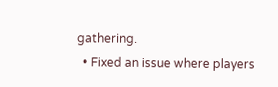gathering.
  • Fixed an issue where players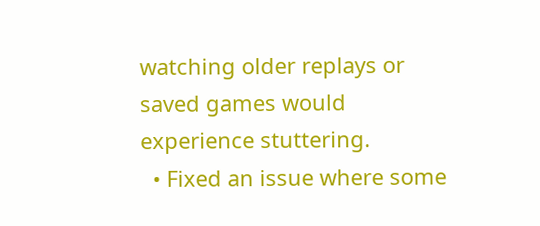watching older replays or saved games would experience stuttering.
  • Fixed an issue where some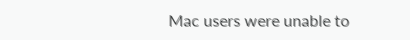Mac users were unable to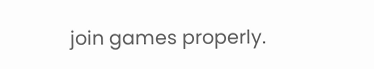join games properly.